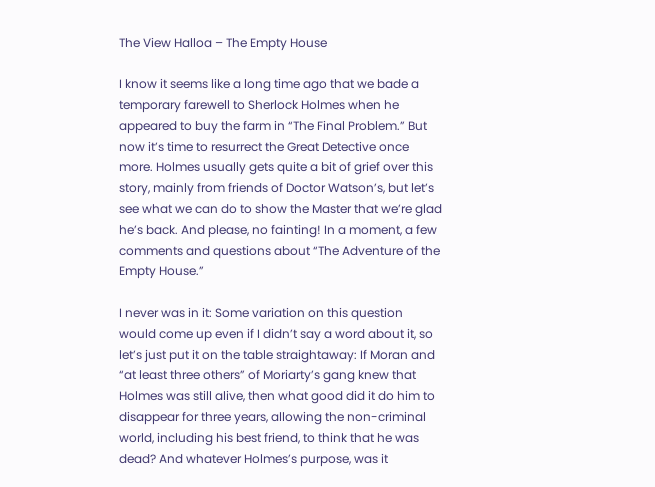The View Halloa – The Empty House

I know it seems like a long time ago that we bade a temporary farewell to Sherlock Holmes when he appeared to buy the farm in “The Final Problem.” But now it’s time to resurrect the Great Detective once more. Holmes usually gets quite a bit of grief over this story, mainly from friends of Doctor Watson’s, but let’s see what we can do to show the Master that we’re glad he’s back. And please, no fainting! In a moment, a few comments and questions about “The Adventure of the Empty House.”

I never was in it: Some variation on this question would come up even if I didn’t say a word about it, so let’s just put it on the table straightaway: If Moran and “at least three others” of Moriarty’s gang knew that Holmes was still alive, then what good did it do him to disappear for three years, allowing the non-criminal world, including his best friend, to think that he was dead? And whatever Holmes’s purpose, was it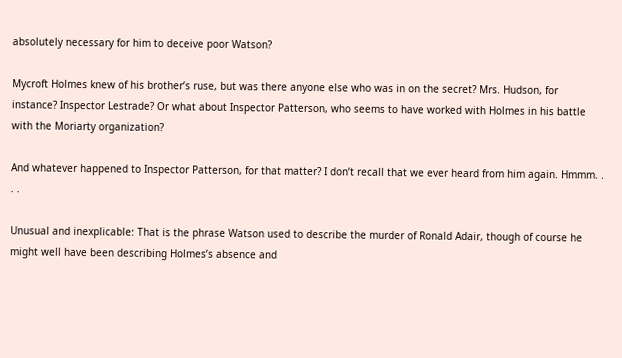absolutely necessary for him to deceive poor Watson?

Mycroft Holmes knew of his brother’s ruse, but was there anyone else who was in on the secret? Mrs. Hudson, for instance? Inspector Lestrade? Or what about Inspector Patterson, who seems to have worked with Holmes in his battle with the Moriarty organization?

And whatever happened to Inspector Patterson, for that matter? I don’t recall that we ever heard from him again. Hmmm. . . .

Unusual and inexplicable: That is the phrase Watson used to describe the murder of Ronald Adair, though of course he might well have been describing Holmes’s absence and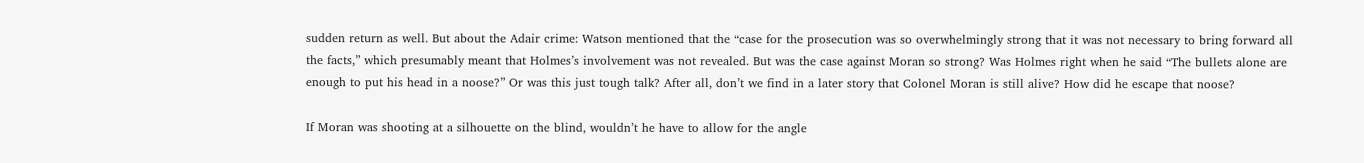sudden return as well. But about the Adair crime: Watson mentioned that the “case for the prosecution was so overwhelmingly strong that it was not necessary to bring forward all the facts,” which presumably meant that Holmes’s involvement was not revealed. But was the case against Moran so strong? Was Holmes right when he said “The bullets alone are enough to put his head in a noose?” Or was this just tough talk? After all, don’t we find in a later story that Colonel Moran is still alive? How did he escape that noose?

If Moran was shooting at a silhouette on the blind, wouldn’t he have to allow for the angle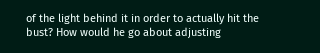of the light behind it in order to actually hit the bust? How would he go about adjusting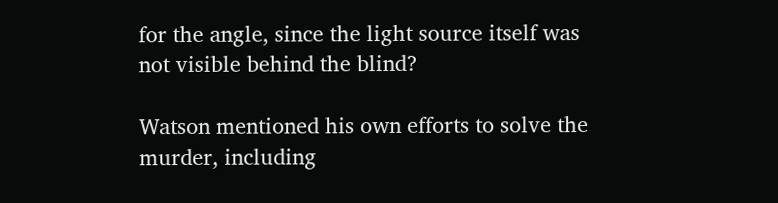for the angle, since the light source itself was not visible behind the blind?

Watson mentioned his own efforts to solve the murder, including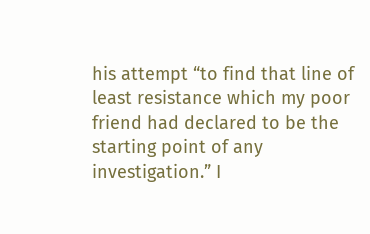his attempt “to find that line of least resistance which my poor friend had declared to be the starting point of any investigation.” I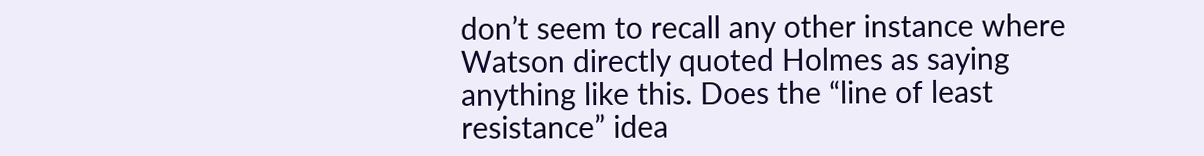don’t seem to recall any other instance where Watson directly quoted Holmes as saying anything like this. Does the “line of least resistance” idea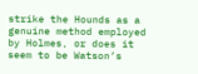strike the Hounds as a genuine method employed by Holmes, or does it seem to be Watson’s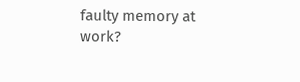faulty memory at work?